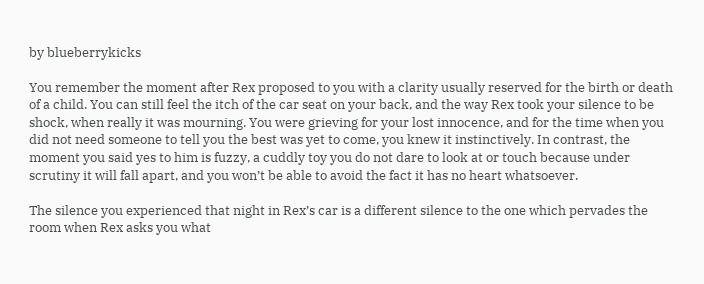by blueberrykicks

You remember the moment after Rex proposed to you with a clarity usually reserved for the birth or death of a child. You can still feel the itch of the car seat on your back, and the way Rex took your silence to be shock, when really it was mourning. You were grieving for your lost innocence, and for the time when you did not need someone to tell you the best was yet to come, you knew it instinctively. In contrast, the moment you said yes to him is fuzzy, a cuddly toy you do not dare to look at or touch because under scrutiny it will fall apart, and you won’t be able to avoid the fact it has no heart whatsoever.

The silence you experienced that night in Rex’s car is a different silence to the one which pervades the room when Rex asks you what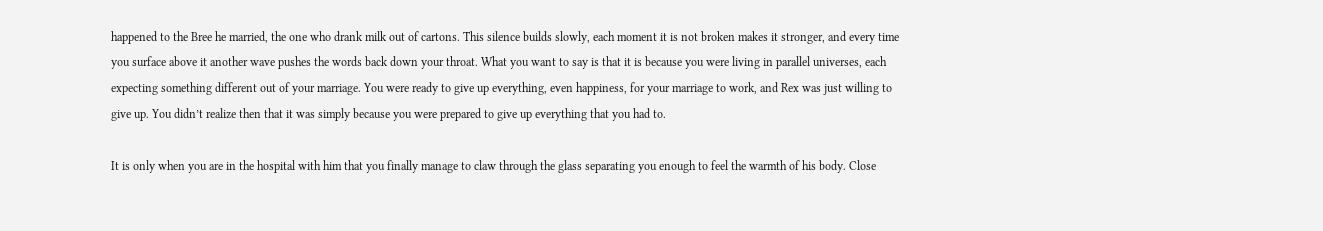happened to the Bree he married, the one who drank milk out of cartons. This silence builds slowly, each moment it is not broken makes it stronger, and every time you surface above it another wave pushes the words back down your throat. What you want to say is that it is because you were living in parallel universes, each expecting something different out of your marriage. You were ready to give up everything, even happiness, for your marriage to work, and Rex was just willing to give up. You didn’t realize then that it was simply because you were prepared to give up everything that you had to.

It is only when you are in the hospital with him that you finally manage to claw through the glass separating you enough to feel the warmth of his body. Close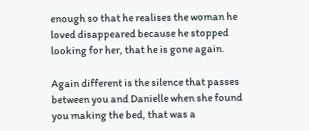enough so that he realises the woman he loved disappeared because he stopped looking for her, that he is gone again.

Again different is the silence that passes between you and Danielle when she found you making the bed, that was a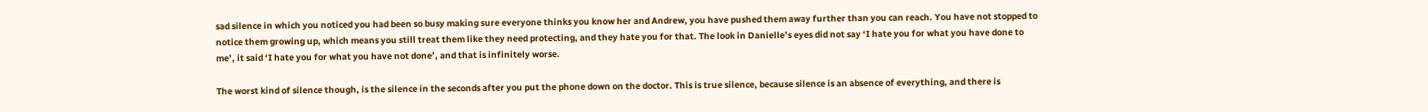sad silence in which you noticed you had been so busy making sure everyone thinks you know her and Andrew, you have pushed them away further than you can reach. You have not stopped to notice them growing up, which means you still treat them like they need protecting, and they hate you for that. The look in Danielle’s eyes did not say ‘I hate you for what you have done to me’, it said ‘I hate you for what you have not done’, and that is infinitely worse.

The worst kind of silence though, is the silence in the seconds after you put the phone down on the doctor. This is true silence, because silence is an absence of everything, and there is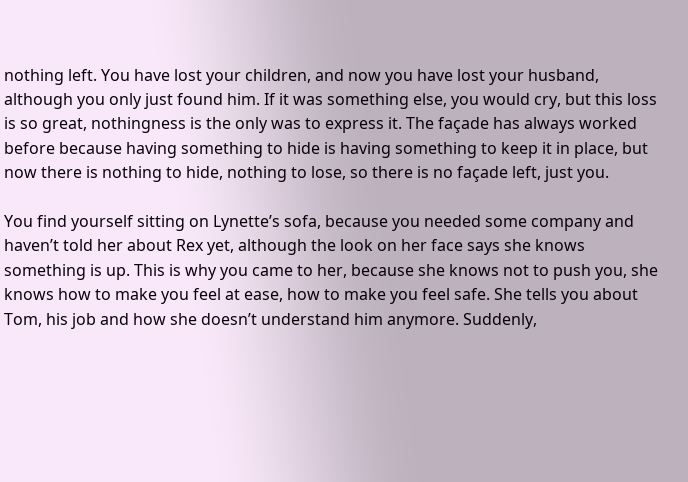nothing left. You have lost your children, and now you have lost your husband, although you only just found him. If it was something else, you would cry, but this loss is so great, nothingness is the only was to express it. The façade has always worked before because having something to hide is having something to keep it in place, but now there is nothing to hide, nothing to lose, so there is no façade left, just you.

You find yourself sitting on Lynette’s sofa, because you needed some company and haven’t told her about Rex yet, although the look on her face says she knows something is up. This is why you came to her, because she knows not to push you, she knows how to make you feel at ease, how to make you feel safe. She tells you about Tom, his job and how she doesn’t understand him anymore. Suddenly,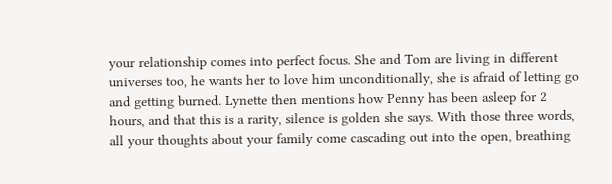your relationship comes into perfect focus. She and Tom are living in different universes too, he wants her to love him unconditionally, she is afraid of letting go and getting burned. Lynette then mentions how Penny has been asleep for 2 hours, and that this is a rarity, silence is golden she says. With those three words, all your thoughts about your family come cascading out into the open, breathing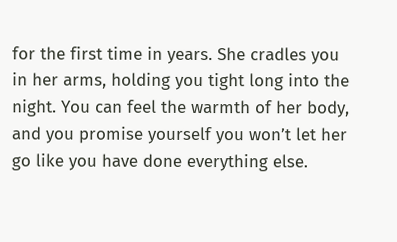for the first time in years. She cradles you in her arms, holding you tight long into the night. You can feel the warmth of her body, and you promise yourself you won’t let her go like you have done everything else.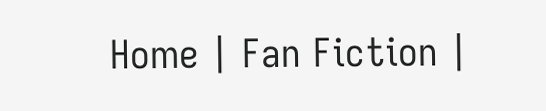Home | Fan Fiction |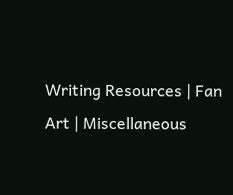Writing Resources | Fan Art | Miscellaneous